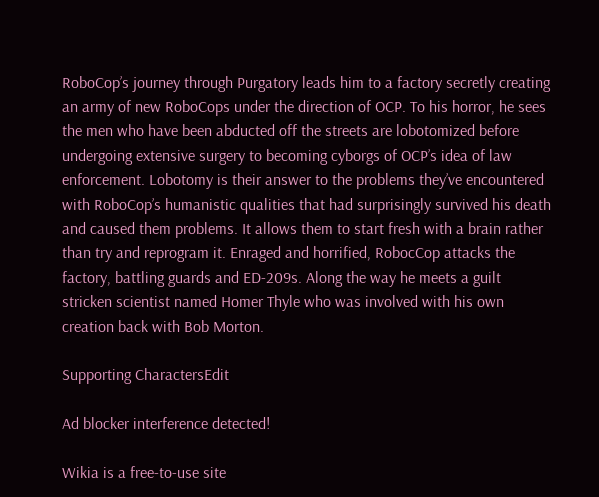RoboCop’s journey through Purgatory leads him to a factory secretly creating an army of new RoboCops under the direction of OCP. To his horror, he sees the men who have been abducted off the streets are lobotomized before undergoing extensive surgery to becoming cyborgs of OCP’s idea of law enforcement. Lobotomy is their answer to the problems they’ve encountered with RoboCop’s humanistic qualities that had surprisingly survived his death and caused them problems. It allows them to start fresh with a brain rather than try and reprogram it. Enraged and horrified, RobocCop attacks the factory, battling guards and ED-209s. Along the way he meets a guilt stricken scientist named Homer Thyle who was involved with his own creation back with Bob Morton.

Supporting CharactersEdit

Ad blocker interference detected!

Wikia is a free-to-use site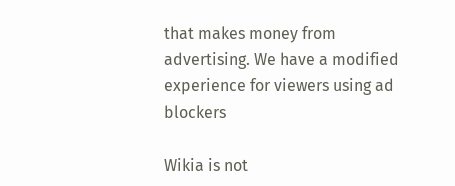that makes money from advertising. We have a modified experience for viewers using ad blockers

Wikia is not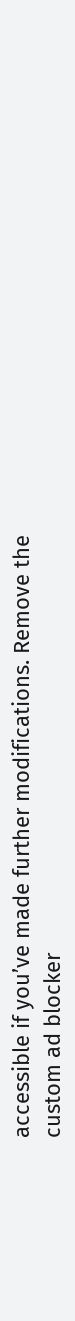accessible if you’ve made further modifications. Remove the custom ad blocker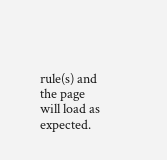rule(s) and the page will load as expected.